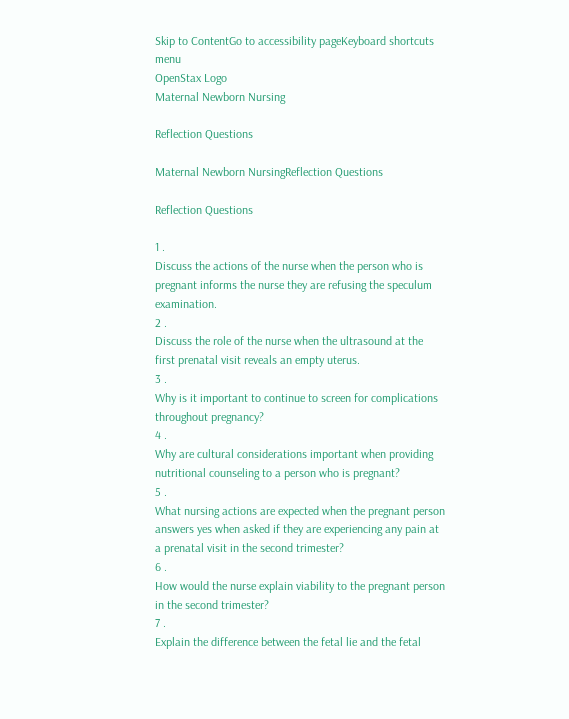Skip to ContentGo to accessibility pageKeyboard shortcuts menu
OpenStax Logo
Maternal Newborn Nursing

Reflection Questions

Maternal Newborn NursingReflection Questions

Reflection Questions

1 .
Discuss the actions of the nurse when the person who is pregnant informs the nurse they are refusing the speculum examination.
2 .
Discuss the role of the nurse when the ultrasound at the first prenatal visit reveals an empty uterus.
3 .
Why is it important to continue to screen for complications throughout pregnancy?
4 .
Why are cultural considerations important when providing nutritional counseling to a person who is pregnant?
5 .
What nursing actions are expected when the pregnant person answers yes when asked if they are experiencing any pain at a prenatal visit in the second trimester?
6 .
How would the nurse explain viability to the pregnant person in the second trimester?
7 .
Explain the difference between the fetal lie and the fetal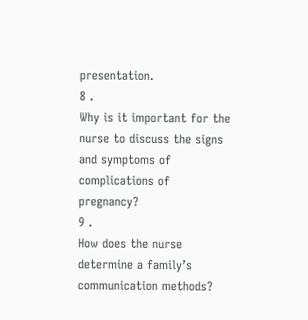presentation.
8 .
Why is it important for the nurse to discuss the signs and symptoms of complications of pregnancy?
9 .
How does the nurse determine a family’s communication methods?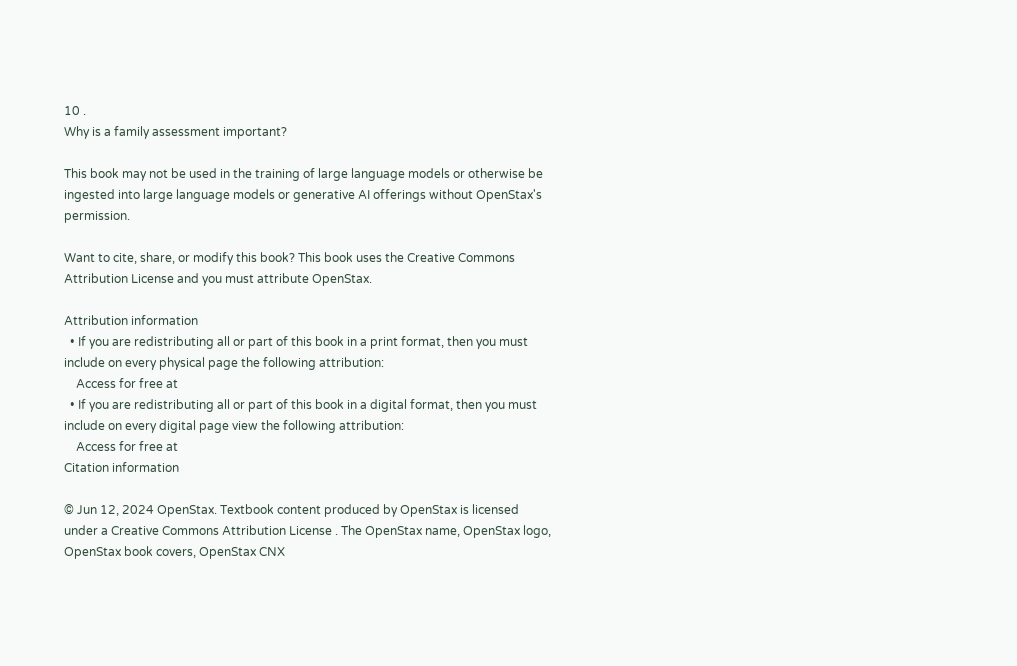10 .
Why is a family assessment important?

This book may not be used in the training of large language models or otherwise be ingested into large language models or generative AI offerings without OpenStax's permission.

Want to cite, share, or modify this book? This book uses the Creative Commons Attribution License and you must attribute OpenStax.

Attribution information
  • If you are redistributing all or part of this book in a print format, then you must include on every physical page the following attribution:
    Access for free at
  • If you are redistributing all or part of this book in a digital format, then you must include on every digital page view the following attribution:
    Access for free at
Citation information

© Jun 12, 2024 OpenStax. Textbook content produced by OpenStax is licensed under a Creative Commons Attribution License . The OpenStax name, OpenStax logo, OpenStax book covers, OpenStax CNX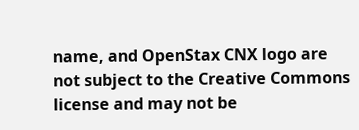name, and OpenStax CNX logo are not subject to the Creative Commons license and may not be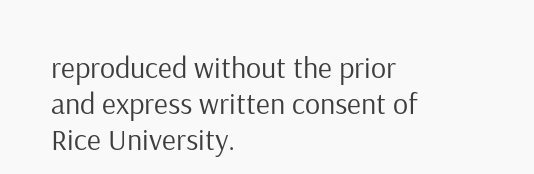reproduced without the prior and express written consent of Rice University.